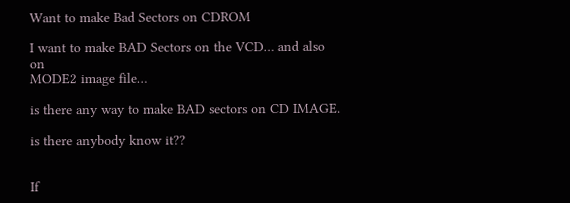Want to make Bad Sectors on CDROM

I want to make BAD Sectors on the VCD… and also on
MODE2 image file…

is there any way to make BAD sectors on CD IMAGE.

is there anybody know it??


If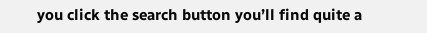you click the search button you’ll find quite a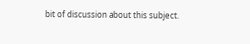bit of discussion about this subject.